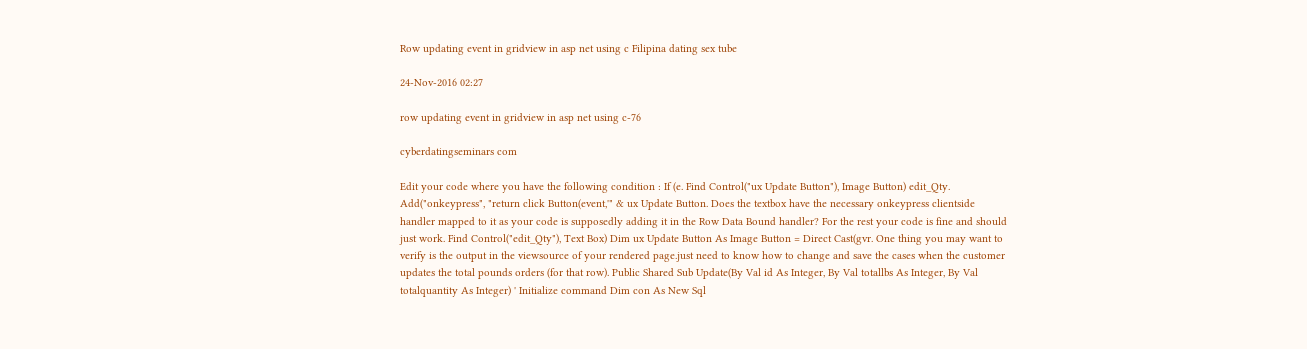Row updating event in gridview in asp net using c Filipina dating sex tube

24-Nov-2016 02:27

row updating event in gridview in asp net using c-76

cyberdatingseminars com

Edit your code where you have the following condition : If (e. Find Control("ux Update Button"), Image Button) edit_Qty. Add("onkeypress", "return click Button(event,'" & ux Update Button. Does the textbox have the necessary onkeypress clientside handler mapped to it as your code is supposedly adding it in the Row Data Bound handler? For the rest your code is fine and should just work. Find Control("edit_Qty"), Text Box) Dim ux Update Button As Image Button = Direct Cast(gvr. One thing you may want to verify is the output in the viewsource of your rendered page.just need to know how to change and save the cases when the customer updates the total pounds orders (for that row). Public Shared Sub Update(By Val id As Integer, By Val totallbs As Integer, By Val totalquantity As Integer) ' Initialize command Dim con As New Sql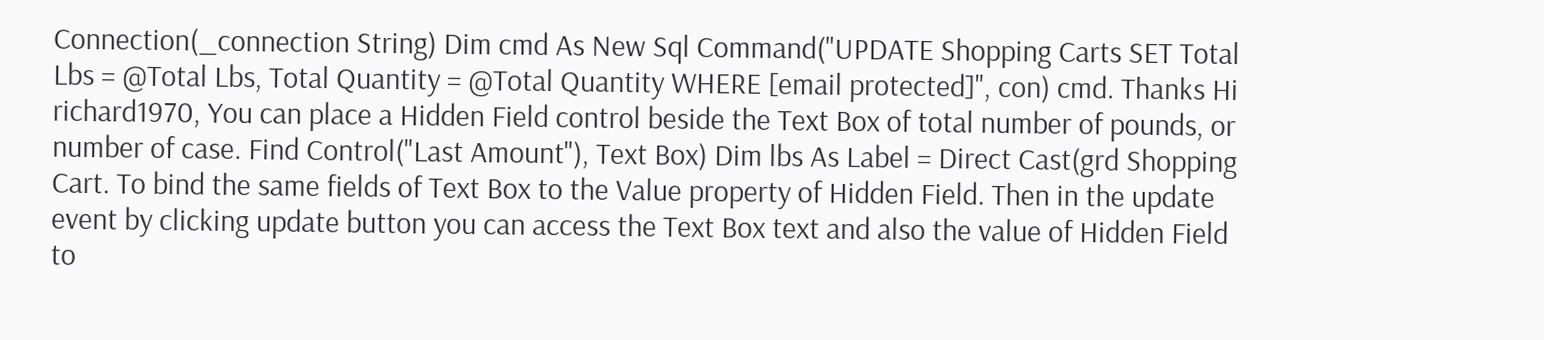Connection(_connection String) Dim cmd As New Sql Command("UPDATE Shopping Carts SET Total Lbs = @Total Lbs, Total Quantity = @Total Quantity WHERE [email protected]", con) cmd. Thanks Hi richard1970, You can place a Hidden Field control beside the Text Box of total number of pounds, or number of case. Find Control("Last Amount"), Text Box) Dim lbs As Label = Direct Cast(grd Shopping Cart. To bind the same fields of Text Box to the Value property of Hidden Field. Then in the update event by clicking update button you can access the Text Box text and also the value of Hidden Field to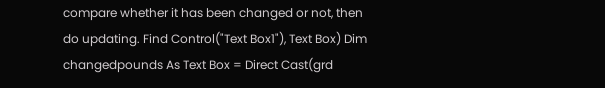compare whether it has been changed or not, then do updating. Find Control("Text Box1"), Text Box) Dim changedpounds As Text Box = Direct Cast(grd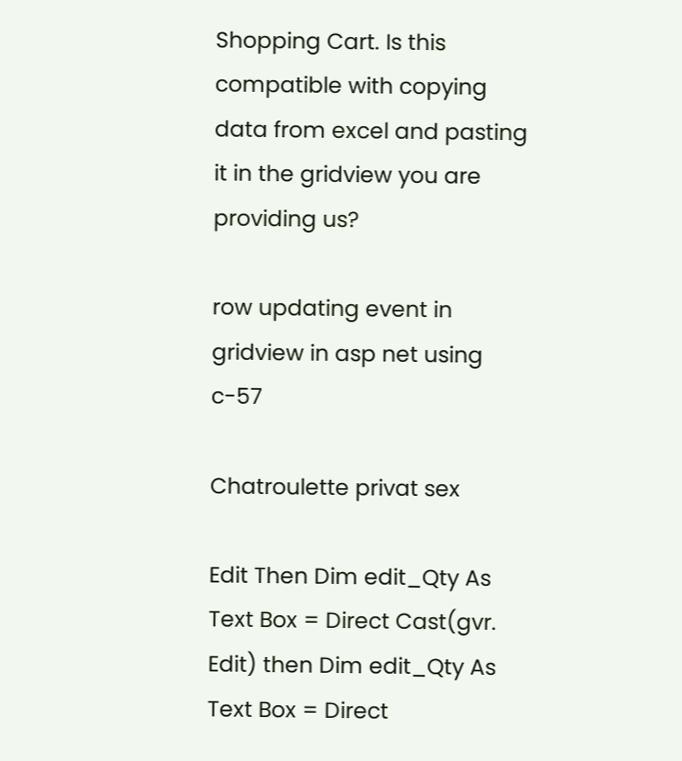Shopping Cart. Is this compatible with copying data from excel and pasting it in the gridview you are providing us?

row updating event in gridview in asp net using c-57

Chatroulette privat sex

Edit Then Dim edit_Qty As Text Box = Direct Cast(gvr. Edit) then Dim edit_Qty As Text Box = Direct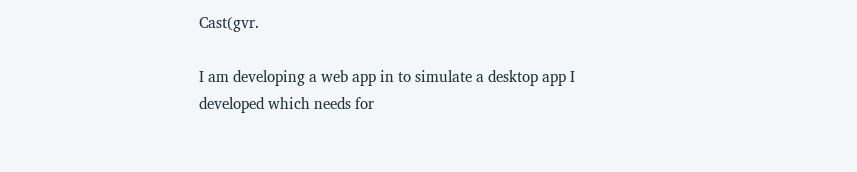Cast(gvr.

I am developing a web app in to simulate a desktop app I developed which needs for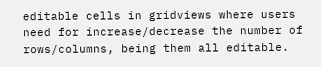editable cells in gridviews where users need for increase/decrease the number of rows/columns, being them all editable.